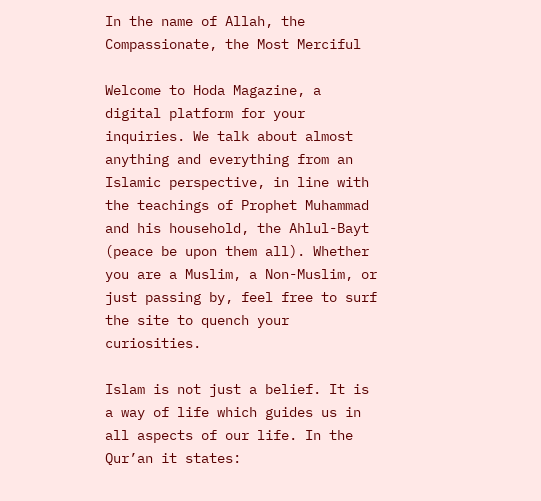In the name of Allah, the Compassionate, the Most Merciful

Welcome to Hoda Magazine, a digital platform for your inquiries. We talk about almost anything and everything from an Islamic perspective, in line with the teachings of Prophet Muhammad and his household, the Ahlul-Bayt (peace be upon them all). Whether you are a Muslim, a Non-Muslim, or just passing by, feel free to surf the site to quench your curiosities.

Islam is not just a belief. It is a way of life which guides us in all aspects of our life. In the Qur’an it states: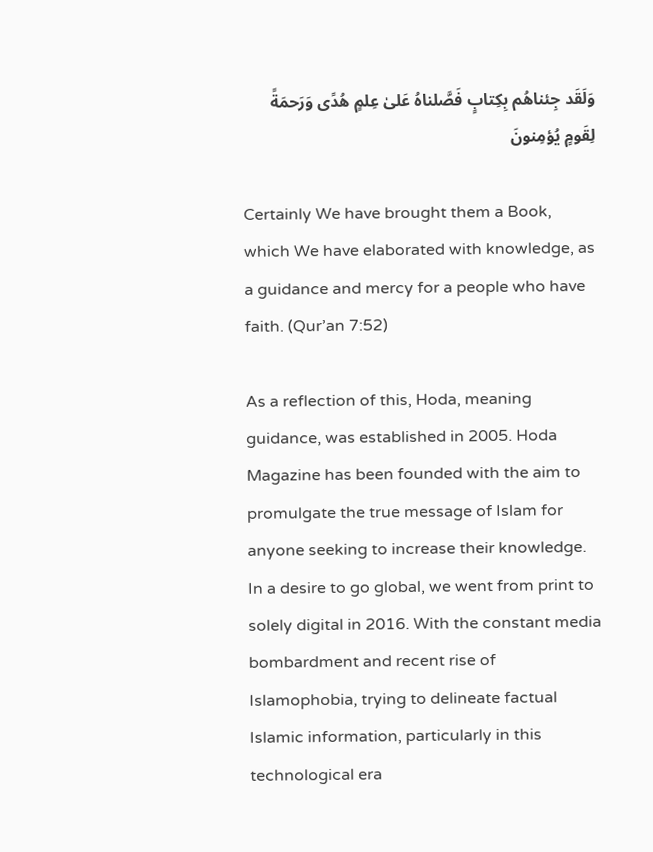وَلَقَد جِئناهُم بِكِتابٍ فَصَّلناهُ عَلىٰ عِلمٍ هُدًى وَرَحمَةً لِقَومٍ يُؤمِنونَ

Certainly We have brought them a Book, which We have elaborated with knowledge, as a guidance and mercy for a people who have faith. (Qur’an 7:52)

As a reflection of this, Hoda, meaning guidance, was established in 2005. Hoda Magazine has been founded with the aim to promulgate the true message of Islam for anyone seeking to increase their knowledge. In a desire to go global, we went from print to solely digital in 2016. With the constant media bombardment and recent rise of Islamophobia, trying to delineate factual Islamic information, particularly in this technological era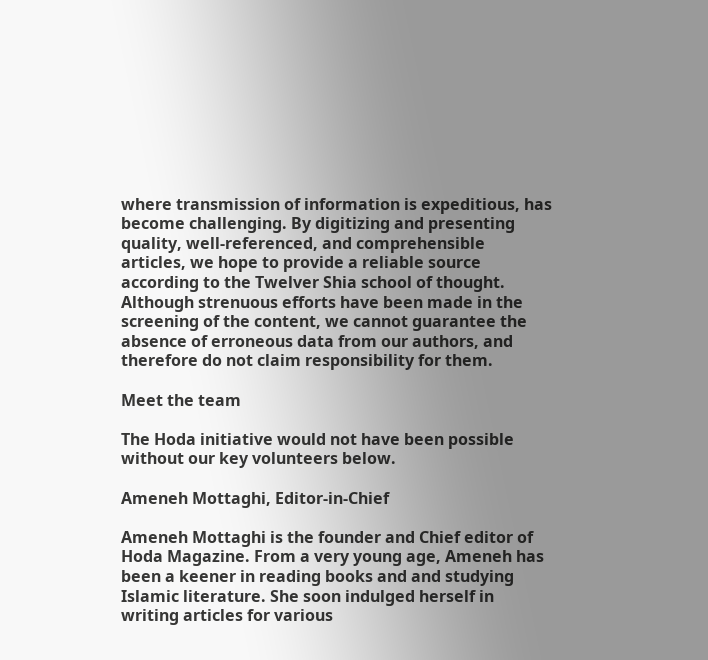where transmission of information is expeditious, has become challenging. By digitizing and presenting quality, well-referenced, and comprehensible articles, we hope to provide a reliable source according to the Twelver Shia school of thought. Although strenuous efforts have been made in the screening of the content, we cannot guarantee the absence of erroneous data from our authors, and therefore do not claim responsibility for them.

Meet the team

The Hoda initiative would not have been possible without our key volunteers below.

Ameneh Mottaghi, Editor-in-Chief

Ameneh Mottaghi is the founder and Chief editor of Hoda Magazine. From a very young age, Ameneh has been a keener in reading books and and studying Islamic literature. She soon indulged herself in writing articles for various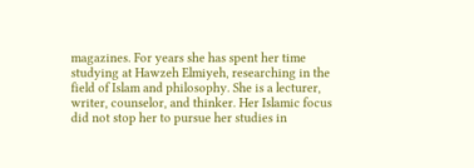magazines. For years she has spent her time studying at Hawzeh Elmiyeh, researching in the field of Islam and philosophy. She is a lecturer, writer, counselor, and thinker. Her Islamic focus did not stop her to pursue her studies in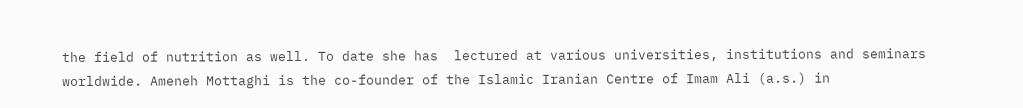the field of nutrition as well. To date she has  lectured at various universities, institutions and seminars worldwide. Ameneh Mottaghi is the co-founder of the Islamic Iranian Centre of Imam Ali (a.s.) in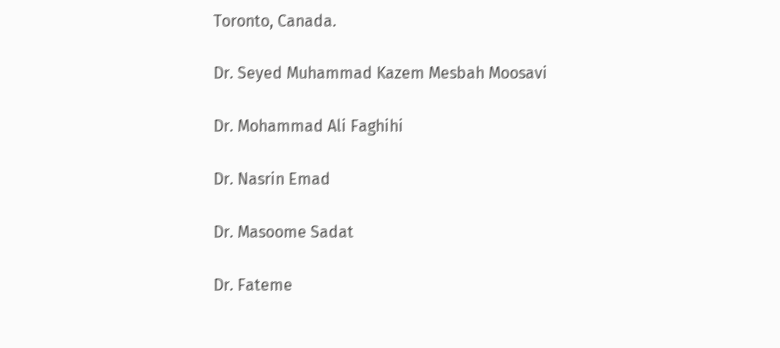Toronto, Canada.

Dr. Seyed Muhammad Kazem Mesbah Moosavi

Dr. Mohammad Ali Faghihi

Dr. Nasrin Emad

Dr. Masoome Sadat

Dr. Fateme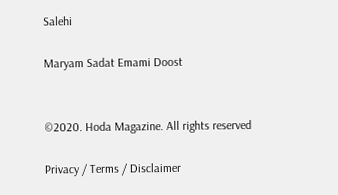Salehi

Maryam Sadat Emami Doost


©2020. Hoda Magazine. All rights reserved

Privacy / Terms / Disclaimer